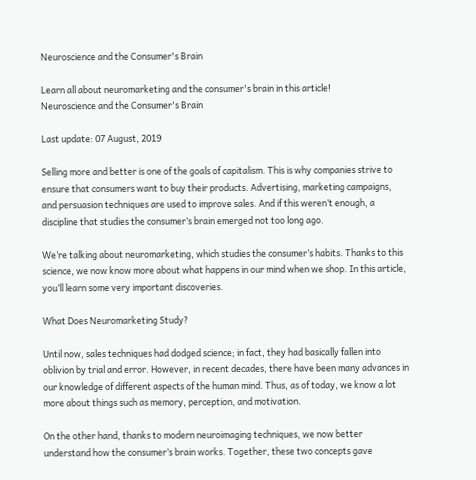Neuroscience and the Consumer's Brain

Learn all about neuromarketing and the consumer's brain in this article!
Neuroscience and the Consumer's Brain

Last update: 07 August, 2019

Selling more and better is one of the goals of capitalism. This is why companies strive to ensure that consumers want to buy their products. Advertising, marketing campaigns, and persuasion techniques are used to improve sales. And if this weren’t enough, a discipline that studies the consumer’s brain emerged not too long ago.

We’re talking about neuromarketing, which studies the consumer’s habits. Thanks to this science, we now know more about what happens in our mind when we shop. In this article, you’ll learn some very important discoveries.

What Does Neuromarketing Study?

Until now, sales techniques had dodged science; in fact, they had basically fallen into oblivion by trial and error. However, in recent decades, there have been many advances in our knowledge of different aspects of the human mind. Thus, as of today, we know a lot more about things such as memory, perception, and motivation.

On the other hand, thanks to modern neuroimaging techniques, we now better understand how the consumer’s brain works. Together, these two concepts gave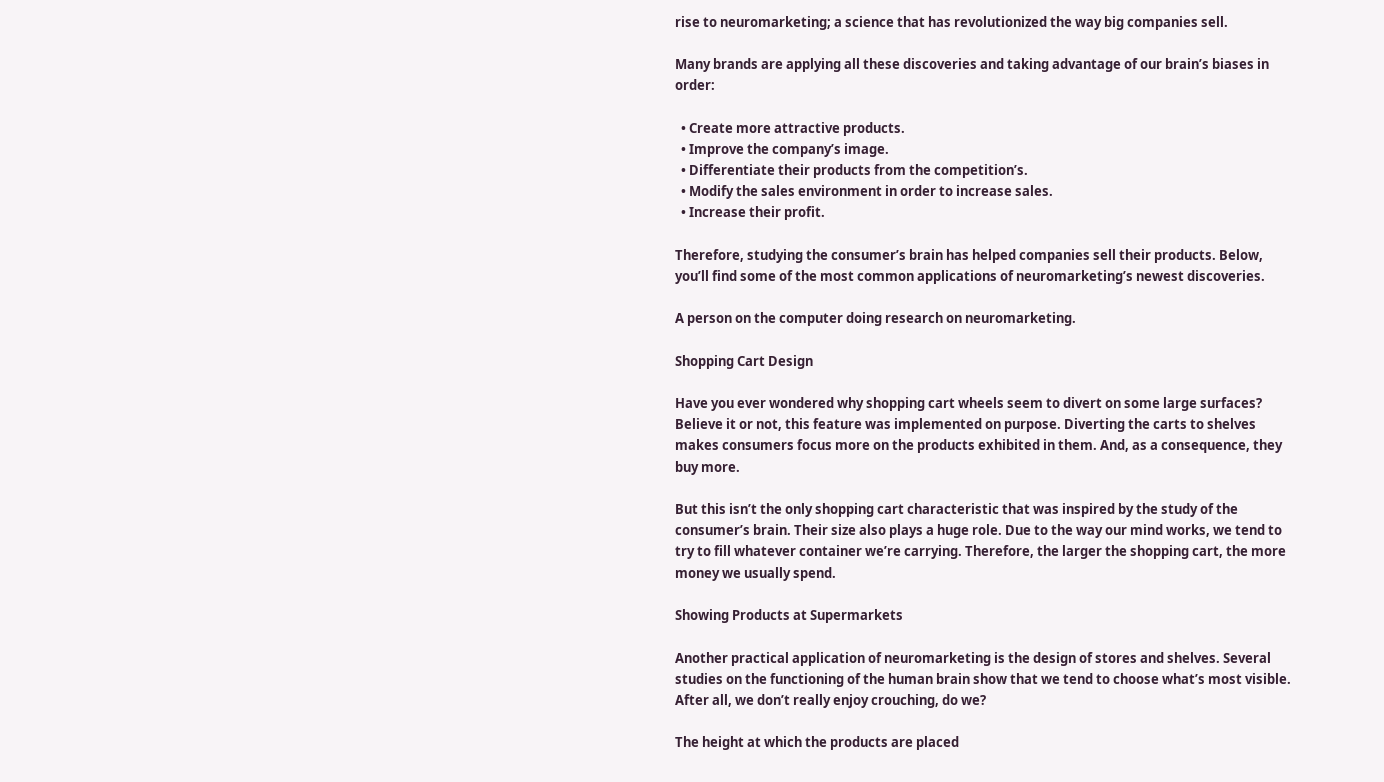rise to neuromarketing; a science that has revolutionized the way big companies sell.

Many brands are applying all these discoveries and taking advantage of our brain’s biases in order:

  • Create more attractive products.
  • Improve the company’s image.
  • Differentiate their products from the competition’s.
  • Modify the sales environment in order to increase sales.
  • Increase their profit.

Therefore, studying the consumer’s brain has helped companies sell their products. Below, you’ll find some of the most common applications of neuromarketing’s newest discoveries.

A person on the computer doing research on neuromarketing.

Shopping Cart Design

Have you ever wondered why shopping cart wheels seem to divert on some large surfaces? Believe it or not, this feature was implemented on purpose. Diverting the carts to shelves makes consumers focus more on the products exhibited in them. And, as a consequence, they buy more.

But this isn’t the only shopping cart characteristic that was inspired by the study of the consumer’s brain. Their size also plays a huge role. Due to the way our mind works, we tend to try to fill whatever container we’re carrying. Therefore, the larger the shopping cart, the more money we usually spend.

Showing Products at Supermarkets

Another practical application of neuromarketing is the design of stores and shelves. Several studies on the functioning of the human brain show that we tend to choose what’s most visible. After all, we don’t really enjoy crouching, do we?

The height at which the products are placed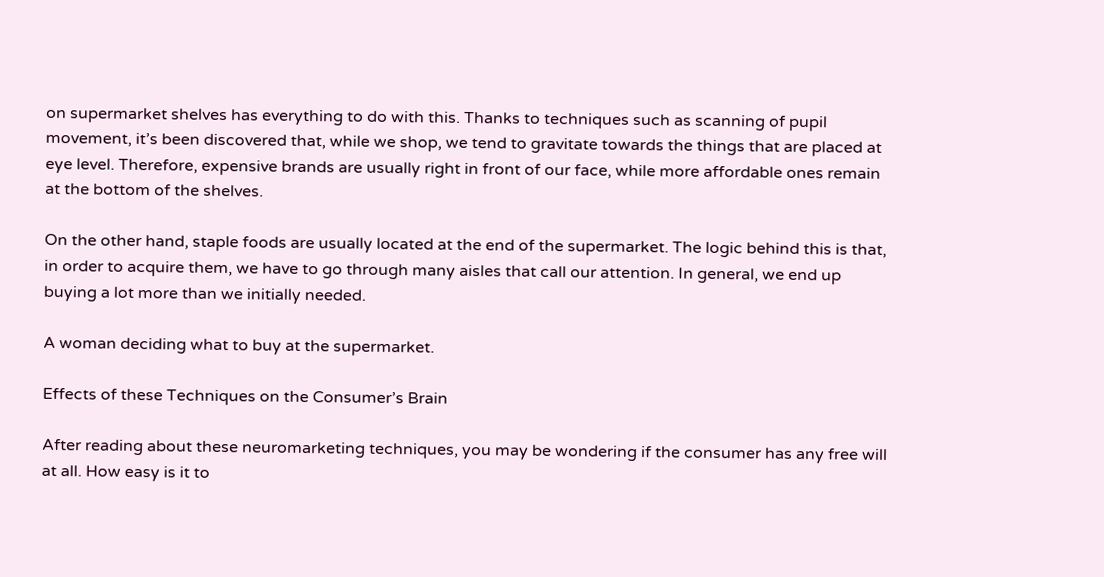on supermarket shelves has everything to do with this. Thanks to techniques such as scanning of pupil movement, it’s been discovered that, while we shop, we tend to gravitate towards the things that are placed at eye level. Therefore, expensive brands are usually right in front of our face, while more affordable ones remain at the bottom of the shelves.

On the other hand, staple foods are usually located at the end of the supermarket. The logic behind this is that, in order to acquire them, we have to go through many aisles that call our attention. In general, we end up buying a lot more than we initially needed.

A woman deciding what to buy at the supermarket.

Effects of these Techniques on the Consumer’s Brain

After reading about these neuromarketing techniques, you may be wondering if the consumer has any free will at all. How easy is it to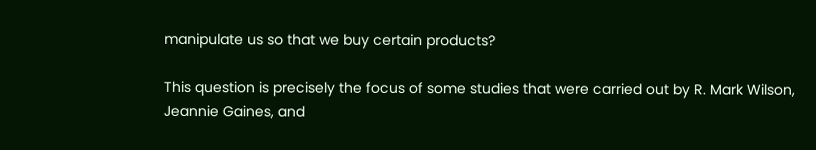manipulate us so that we buy certain products?

This question is precisely the focus of some studies that were carried out by R. Mark Wilson, Jeannie Gaines, and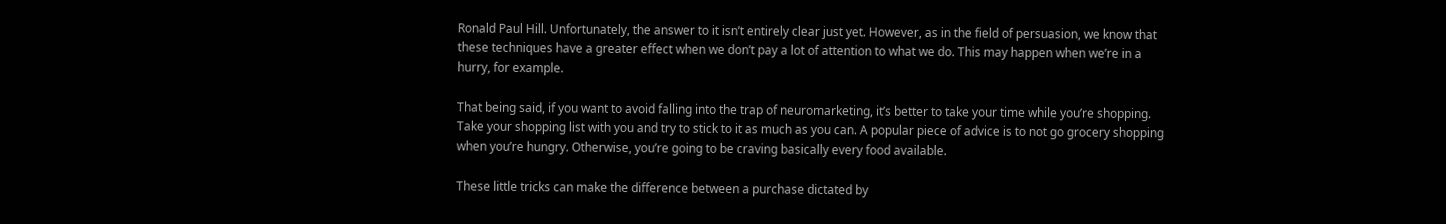Ronald Paul Hill. Unfortunately, the answer to it isn’t entirely clear just yet. However, as in the field of persuasion, we know that these techniques have a greater effect when we don’t pay a lot of attention to what we do. This may happen when we’re in a hurry, for example.

That being said, if you want to avoid falling into the trap of neuromarketing, it’s better to take your time while you’re shopping. Take your shopping list with you and try to stick to it as much as you can. A popular piece of advice is to not go grocery shopping when you’re hungry. Otherwise, you’re going to be craving basically every food available.

These little tricks can make the difference between a purchase dictated by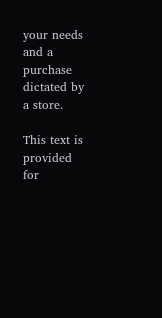your needs and a purchase dictated by a store.

This text is provided for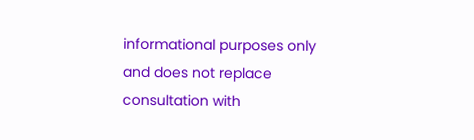informational purposes only and does not replace consultation with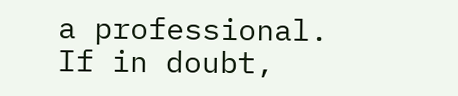a professional. If in doubt,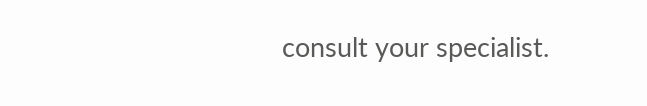consult your specialist.